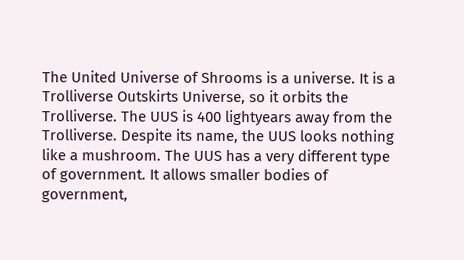The United Universe of Shrooms is a universe. It is a Trolliverse Outskirts Universe, so it orbits the Trolliverse. The UUS is 400 lightyears away from the Trolliverse. Despite its name, the UUS looks nothing like a mushroom. The UUS has a very different type of government. It allows smaller bodies of government,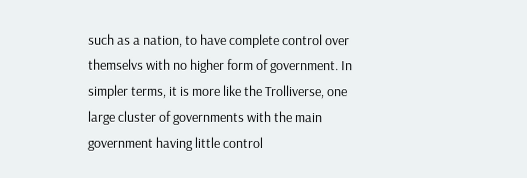such as a nation, to have complete control over themselvs with no higher form of government. In simpler terms, it is more like the Trolliverse, one large cluster of governments with the main government having little control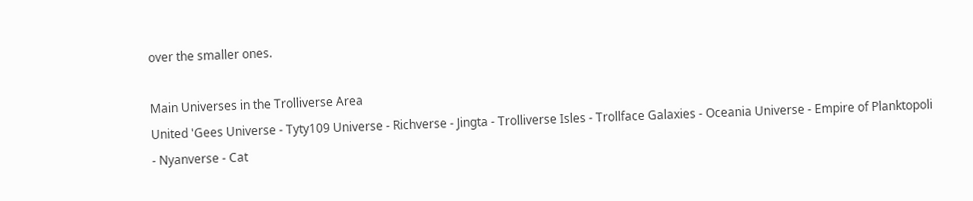over the smaller ones.

Main Universes in the Trolliverse Area
United 'Gees Universe - Tyty109 Universe - Richverse - Jingta - Trolliverse Isles - Trollface Galaxies - Oceania Universe - Empire of Planktopoli - Nyanverse - Cat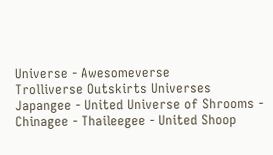Universe - Awesomeverse
Trolliverse Outskirts Universes
Japangee - United Universe of Shrooms - Chinagee - Thaileegee - United Shoop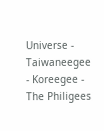Universe - Taiwaneegee - Koreegee - The Philigees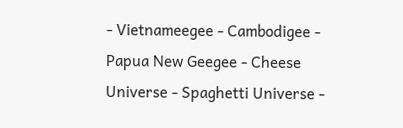- Vietnameegee - Cambodigee - Papua New Geegee - Cheese Universe - Spaghetti Universe -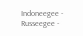Indoneegee - Russeegee -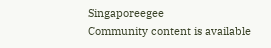Singaporeegee
Community content is available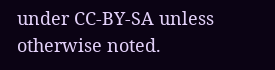under CC-BY-SA unless otherwise noted.